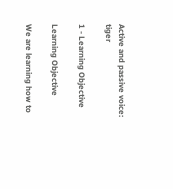Active and passive voice: tiger

1 - Learning Objective

Learning Objective

We are learning how to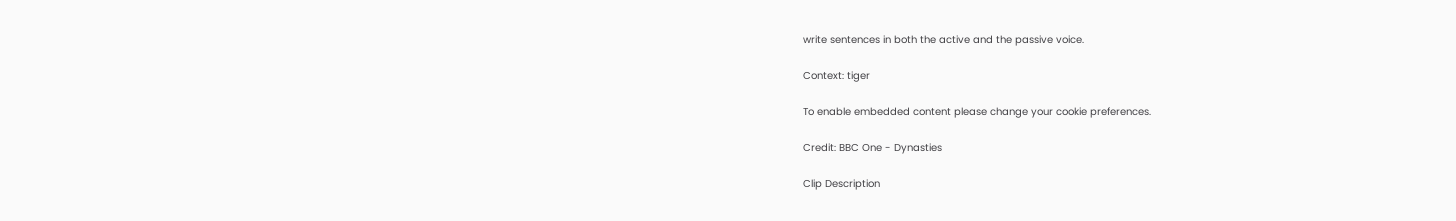write sentences in both the active and the passive voice.

Context: tiger

To enable embedded content please change your cookie preferences.

Credit: BBC One - Dynasties

Clip Description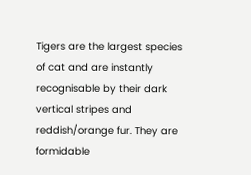Tigers are the largest species of cat and are instantly recognisable by their dark vertical stripes and reddish/orange fur. They are formidable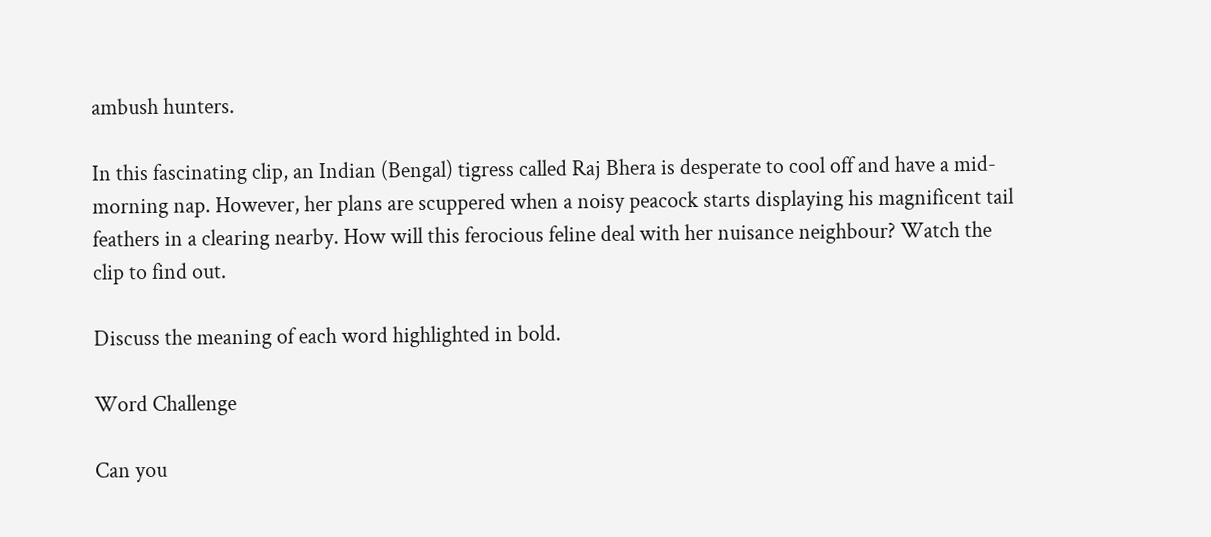ambush hunters.

In this fascinating clip, an Indian (Bengal) tigress called Raj Bhera is desperate to cool off and have a mid-morning nap. However, her plans are scuppered when a noisy peacock starts displaying his magnificent tail feathers in a clearing nearby. How will this ferocious feline deal with her nuisance neighbour? Watch the clip to find out.

Discuss the meaning of each word highlighted in bold.

Word Challenge

Can you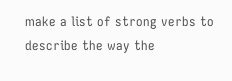make a list of strong verbs to describe the way the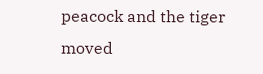peacock and the tiger moved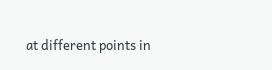at different points in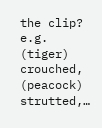the clip?
e.g. (tiger) crouched, (peacock) strutted,…